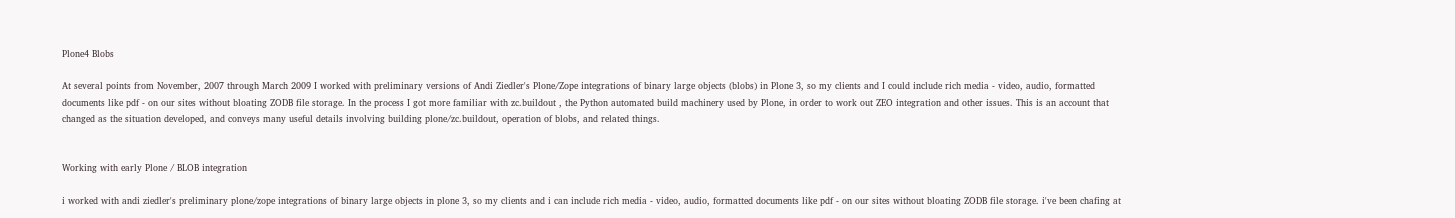Plone4 Blobs

At several points from November, 2007 through March 2009 I worked with preliminary versions of Andi Ziedler's Plone/Zope integrations of binary large objects (blobs) in Plone 3, so my clients and I could include rich media - video, audio, formatted documents like pdf - on our sites without bloating ZODB file storage. In the process I got more familiar with zc.buildout , the Python automated build machinery used by Plone, in order to work out ZEO integration and other issues. This is an account that changed as the situation developed, and conveys many useful details involving building plone/zc.buildout, operation of blobs, and related things.


Working with early Plone / BLOB integration

i worked with andi ziedler's preliminary plone/zope integrations of binary large objects in plone 3, so my clients and i can include rich media - video, audio, formatted documents like pdf - on our sites without bloating ZODB file storage. i've been chafing at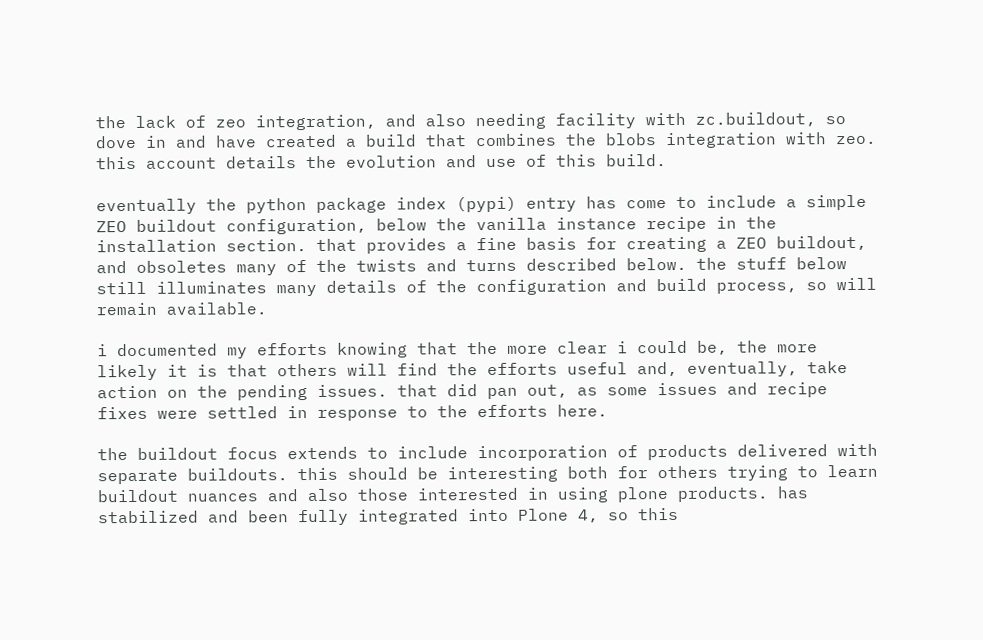the lack of zeo integration, and also needing facility with zc.buildout, so dove in and have created a build that combines the blobs integration with zeo. this account details the evolution and use of this build.

eventually the python package index (pypi) entry has come to include a simple ZEO buildout configuration, below the vanilla instance recipe in the installation section. that provides a fine basis for creating a ZEO buildout, and obsoletes many of the twists and turns described below. the stuff below still illuminates many details of the configuration and build process, so will remain available.

i documented my efforts knowing that the more clear i could be, the more likely it is that others will find the efforts useful and, eventually, take action on the pending issues. that did pan out, as some issues and recipe fixes were settled in response to the efforts here.

the buildout focus extends to include incorporation of products delivered with separate buildouts. this should be interesting both for others trying to learn buildout nuances and also those interested in using plone products. has stabilized and been fully integrated into Plone 4, so this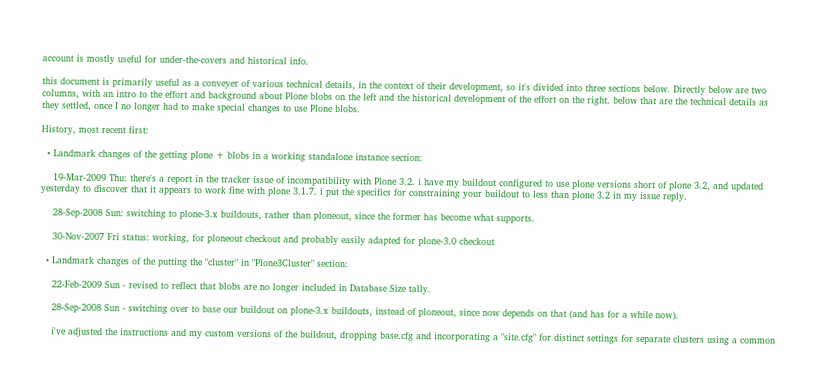account is mostly useful for under-the-covers and historical info.

this document is primarily useful as a conveyer of various technical details, in the context of their development, so it's divided into three sections below. Directly below are two columns, with an intro to the effort and background about Plone blobs on the left and the historical development of the effort on the right. below that are the technical details as they settled, once I no longer had to make special changes to use Plone blobs.

History, most recent first:

  • Landmark changes of the getting plone + blobs in a working standalone instance section:

    19-Mar-2009 Thu: there's a report in the tracker issue of incompatibility with Plone 3.2. i have my buildout configured to use plone versions short of plone 3.2, and updated yesterday to discover that it appears to work fine with plone 3.1.7. i put the specifics for constraining your buildout to less than plone 3.2 in my issue reply.

    28-Sep-2008 Sun: switching to plone-3.x buildouts, rather than ploneout, since the former has become what supports.

    30-Nov-2007 Fri status: working, for ploneout checkout and probably easily adapted for plone-3.0 checkout

  • Landmark changes of the putting the "cluster" in "Plone3Cluster" section:

    22-Feb-2009 Sun - revised to reflect that blobs are no longer included in Database Size tally.

    28-Sep-2008 Sun - switching over to base our buildout on plone-3.x buildouts, instead of ploneout, since now depends on that (and has for a while now).

    i've adjusted the instructions and my custom versions of the buildout, dropping base.cfg and incorporating a "site.cfg" for distinct settings for separate clusters using a common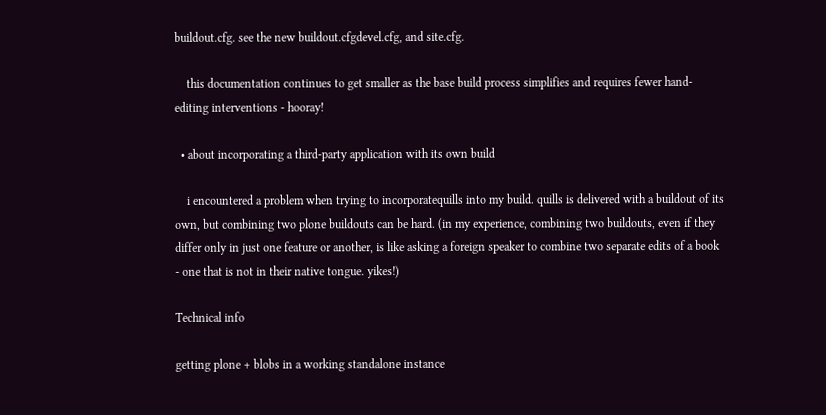buildout.cfg. see the new buildout.cfgdevel.cfg, and site.cfg.

    this documentation continues to get smaller as the base build process simplifies and requires fewer hand-editing interventions - hooray!

  • about incorporating a third-party application with its own build

    i encountered a problem when trying to incorporatequills into my build. quills is delivered with a buildout of its own, but combining two plone buildouts can be hard. (in my experience, combining two buildouts, even if they differ only in just one feature or another, is like asking a foreign speaker to combine two separate edits of a book - one that is not in their native tongue. yikes!)

Technical info

getting plone + blobs in a working standalone instance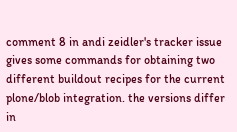comment 8 in andi zeidler's tracker issue gives some commands for obtaining two different buildout recipes for the current plone/blob integration. the versions differ in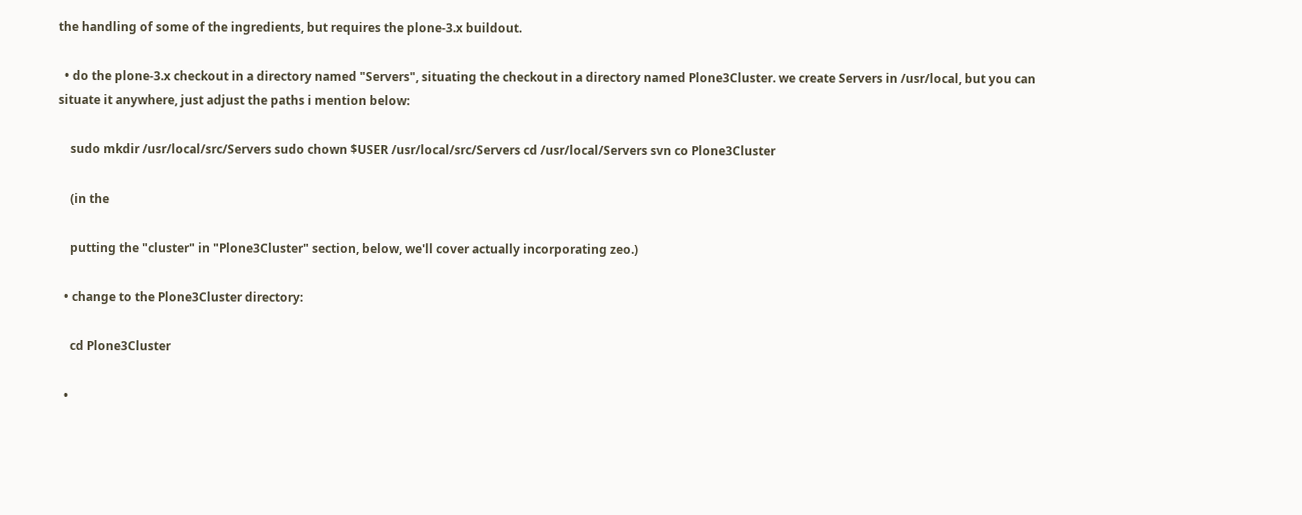the handling of some of the ingredients, but requires the plone-3.x buildout.

  • do the plone-3.x checkout in a directory named "Servers", situating the checkout in a directory named Plone3Cluster. we create Servers in /usr/local, but you can situate it anywhere, just adjust the paths i mention below:

    sudo mkdir /usr/local/src/Servers sudo chown $USER /usr/local/src/Servers cd /usr/local/Servers svn co Plone3Cluster

    (in the

    putting the "cluster" in "Plone3Cluster" section, below, we'll cover actually incorporating zeo.)

  • change to the Plone3Cluster directory:

    cd Plone3Cluster

  •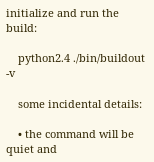initialize and run the build:

    python2.4 ./bin/buildout -v

    some incidental details:

    • the command will be quiet and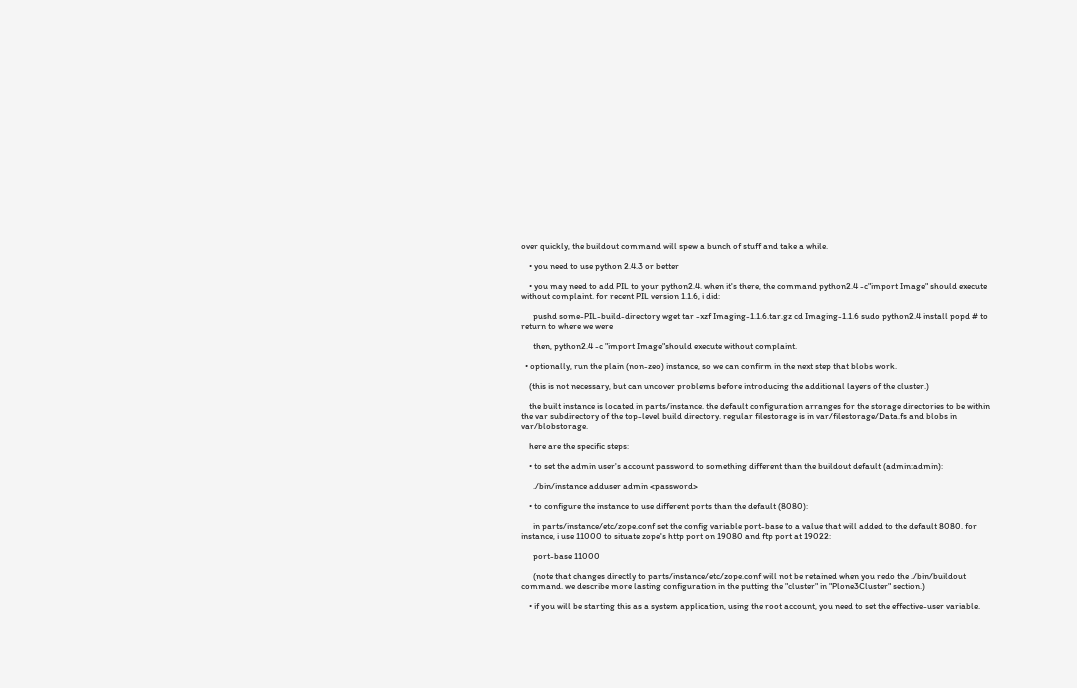over quickly, the buildout command will spew a bunch of stuff and take a while.

    • you need to use python 2.4.3 or better

    • you may need to add PIL to your python2.4. when it's there, the command python2.4 -c"import Image" should execute without complaint. for recent PIL version 1.1.6, i did:

      pushd some-PIL-build-directory wget tar -xzf Imaging-1.1.6.tar.gz cd Imaging-1.1.6 sudo python2.4 install popd # to return to where we were

      then, python2.4 -c "import Image"should execute without complaint.

  • optionally, run the plain (non-zeo) instance, so we can confirm in the next step that blobs work.

    (this is not necessary, but can uncover problems before introducing the additional layers of the cluster.)

    the built instance is located in parts/instance. the default configuration arranges for the storage directories to be within the var subdirectory of the top-level build directory. regular filestorage is in var/filestorage/Data.fs and blobs in var/blobstorage.

    here are the specific steps:

    • to set the admin user's account password to something different than the buildout default (admin:admin):

      ./bin/instance adduser admin <password>

    • to configure the instance to use different ports than the default (8080):

      in parts/instance/etc/zope.conf set the config variable port-base to a value that will added to the default 8080. for instance, i use 11000 to situate zope's http port on 19080 and ftp port at 19022:

      port-base 11000

      (note that changes directly to parts/instance/etc/zope.conf will not be retained when you redo the ./bin/buildout command. we describe more lasting configuration in the putting the "cluster" in "Plone3Cluster" section.)

    • if you will be starting this as a system application, using the root account, you need to set the effective-user variable.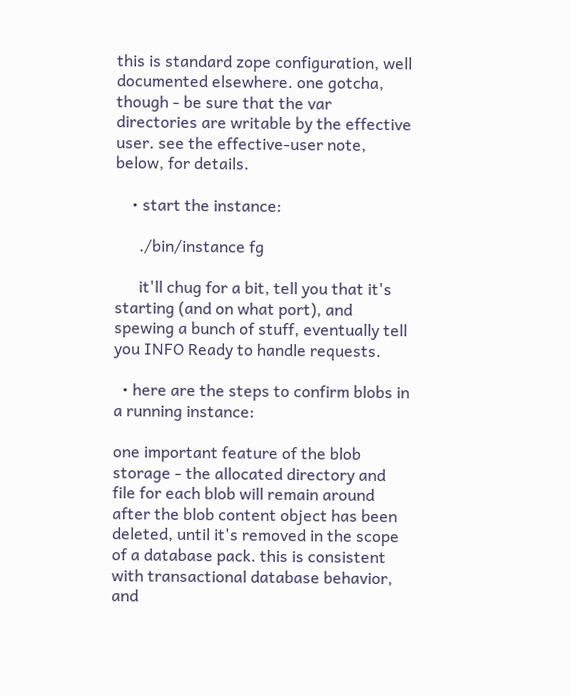this is standard zope configuration, well documented elsewhere. one gotcha, though - be sure that the var directories are writable by the effective user. see the effective-user note, below, for details.

    • start the instance:

      ./bin/instance fg

      it'll chug for a bit, tell you that it's starting (and on what port), and spewing a bunch of stuff, eventually tell you INFO Ready to handle requests.

  • here are the steps to confirm blobs in a running instance:

one important feature of the blob storage - the allocated directory and file for each blob will remain around after the blob content object has been deleted, until it's removed in the scope of a database pack. this is consistent with transactional database behavior, and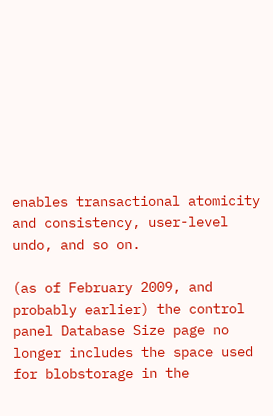enables transactional atomicity and consistency, user-level undo, and so on.

(as of February 2009, and probably earlier) the control panel Database Size page no longer includes the space used for blobstorage in the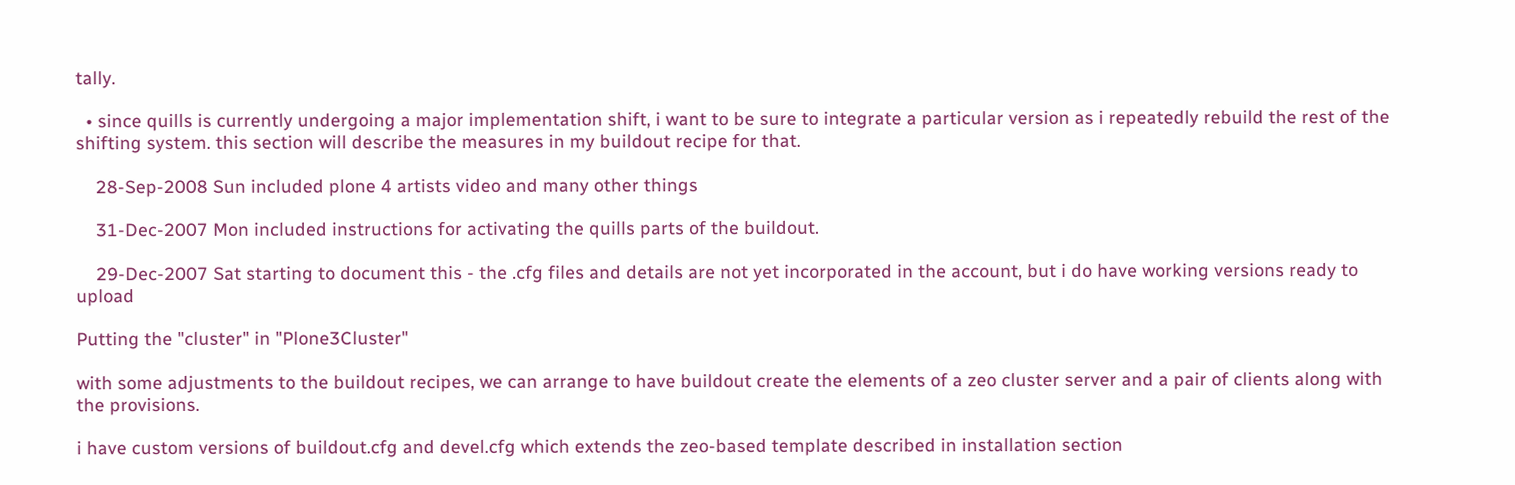tally.

  • since quills is currently undergoing a major implementation shift, i want to be sure to integrate a particular version as i repeatedly rebuild the rest of the shifting system. this section will describe the measures in my buildout recipe for that.

    28-Sep-2008 Sun included plone 4 artists video and many other things

    31-Dec-2007 Mon included instructions for activating the quills parts of the buildout.

    29-Dec-2007 Sat starting to document this - the .cfg files and details are not yet incorporated in the account, but i do have working versions ready to upload

Putting the "cluster" in "Plone3Cluster"

with some adjustments to the buildout recipes, we can arrange to have buildout create the elements of a zeo cluster server and a pair of clients along with the provisions.

i have custom versions of buildout.cfg and devel.cfg which extends the zeo-based template described in installation section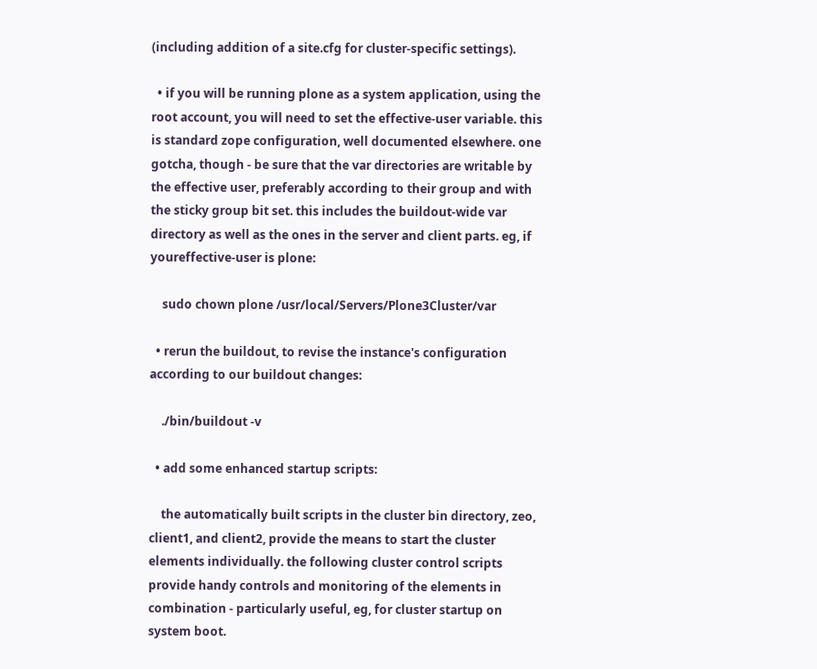(including addition of a site.cfg for cluster-specific settings).

  • if you will be running plone as a system application, using the root account, you will need to set the effective-user variable. this is standard zope configuration, well documented elsewhere. one gotcha, though - be sure that the var directories are writable by the effective user, preferably according to their group and with the sticky group bit set. this includes the buildout-wide var directory as well as the ones in the server and client parts. eg, if youreffective-user is plone:

    sudo chown plone /usr/local/Servers/Plone3Cluster/var

  • rerun the buildout, to revise the instance's configuration according to our buildout changes:

    ./bin/buildout -v

  • add some enhanced startup scripts:

    the automatically built scripts in the cluster bin directory, zeo, client1, and client2, provide the means to start the cluster elements individually. the following cluster control scripts provide handy controls and monitoring of the elements in combination - particularly useful, eg, for cluster startup on system boot.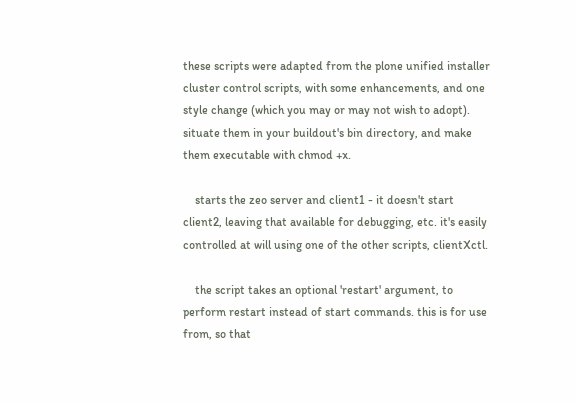these scripts were adapted from the plone unified installer cluster control scripts, with some enhancements, and one style change (which you may or may not wish to adopt). situate them in your buildout's bin directory, and make them executable with chmod +x.

    starts the zeo server and client1 - it doesn't start client2, leaving that available for debugging, etc. it's easily controlled at will using one of the other scripts, clientXctl.

    the script takes an optional 'restart' argument, to perform restart instead of start commands. this is for use from, so that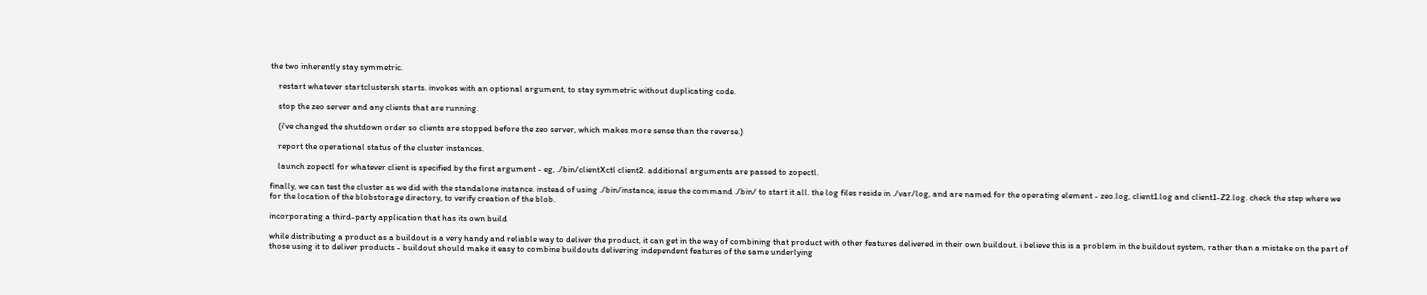the two inherently stay symmetric.

    restart whatever startclustersh starts. invokes with an optional argument, to stay symmetric without duplicating code.

    stop the zeo server and any clients that are running.

    (i've changed the shutdown order so clients are stopped before the zeo server, which makes more sense than the reverse.)

    report the operational status of the cluster instances.

    launch zopectl for whatever client is specified by the first argument - eg, ./bin/clientXctl client2. additional arguments are passed to zopectl.

finally, we can test the cluster as we did with the standalone instance. instead of using ./bin/instance, issue the command ./bin/ to start it all. the log files reside in ./var/log, and are named for the operating element - zeo.log, client1.log and client1-Z2.log. check the step where we  for the location of the blobstorage directory, to verify creation of the blob.

incorporating a third-party application that has its own build

while distributing a product as a buildout is a very handy and reliable way to deliver the product, it can get in the way of combining that product with other features delivered in their own buildout. i believe this is a problem in the buildout system, rather than a mistake on the part of those using it to deliver products - buildout should make it easy to combine buildouts delivering independent features of the same underlying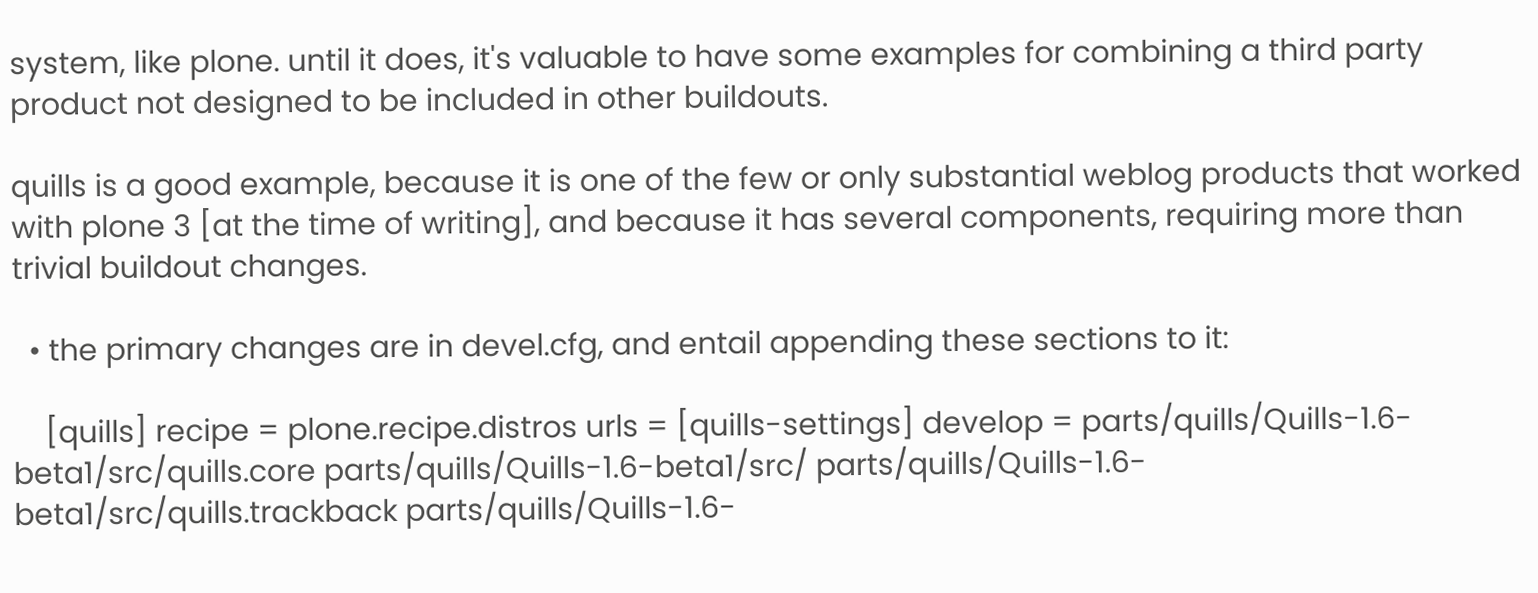system, like plone. until it does, it's valuable to have some examples for combining a third party product not designed to be included in other buildouts.

quills is a good example, because it is one of the few or only substantial weblog products that worked with plone 3 [at the time of writing], and because it has several components, requiring more than trivial buildout changes.

  • the primary changes are in devel.cfg, and entail appending these sections to it:

    [quills] recipe = plone.recipe.distros urls = [quills-settings] develop = parts/quills/Quills-1.6-beta1/src/quills.core parts/quills/Quills-1.6-beta1/src/ parts/quills/Quills-1.6-beta1/src/quills.trackback parts/quills/Quills-1.6-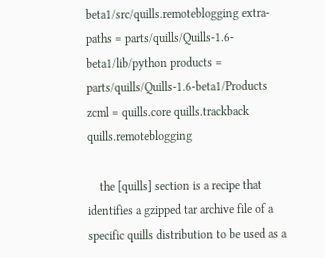beta1/src/quills.remoteblogging extra-paths = parts/quills/Quills-1.6-beta1/lib/python products = parts/quills/Quills-1.6-beta1/Products zcml = quills.core quills.trackback quills.remoteblogging

    the [quills] section is a recipe that identifies a gzipped tar archive file of a specific quills distribution to be used as a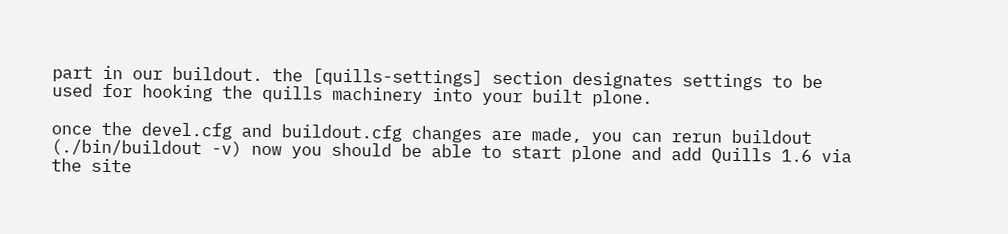part in our buildout. the [quills-settings] section designates settings to be used for hooking the quills machinery into your built plone.

once the devel.cfg and buildout.cfg changes are made, you can rerun buildout (./bin/buildout -v) now you should be able to start plone and add Quills 1.6 via the site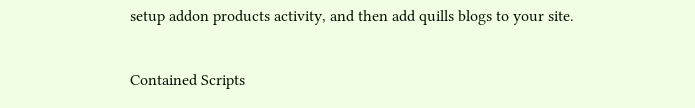setup addon products activity, and then add quills blogs to your site.

Contained Scripts